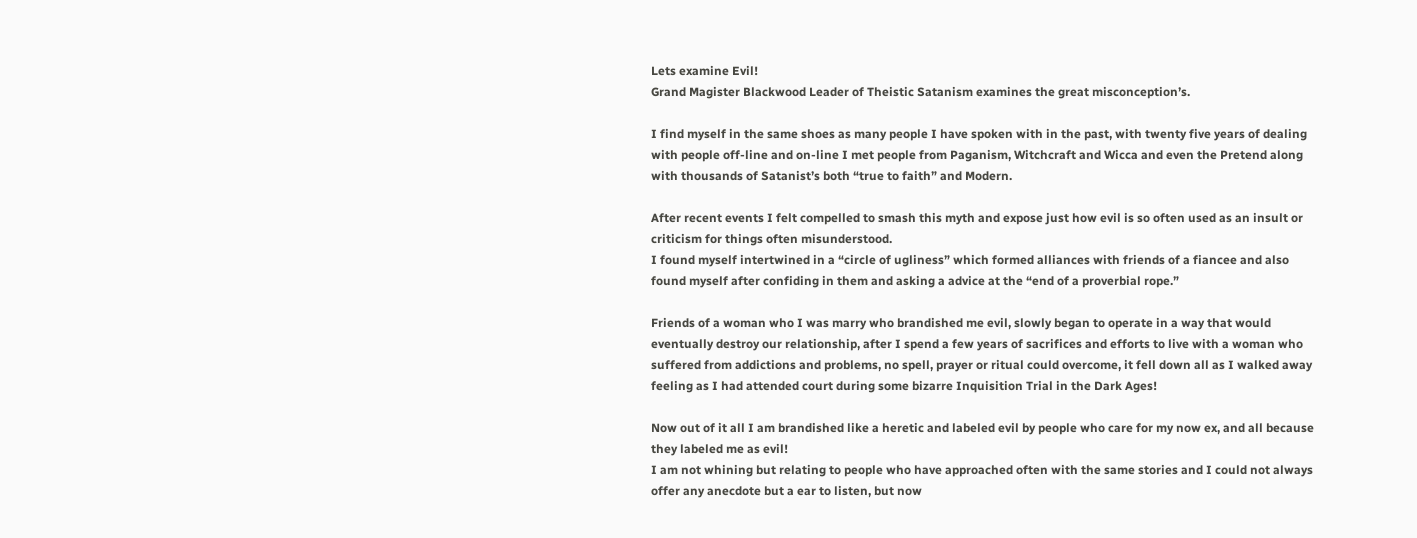Lets examine Evil!
Grand Magister Blackwood Leader of Theistic Satanism examines the great misconception’s.

I find myself in the same shoes as many people I have spoken with in the past, with twenty five years of dealing with people off-line and on-line I met people from Paganism, Witchcraft and Wicca and even the Pretend along with thousands of Satanist’s both “true to faith” and Modern.

After recent events I felt compelled to smash this myth and expose just how evil is so often used as an insult or criticism for things often misunderstood.
I found myself intertwined in a “circle of ugliness” which formed alliances with friends of a fiancee and also found myself after confiding in them and asking a advice at the “end of a proverbial rope.”

Friends of a woman who I was marry who brandished me evil, slowly began to operate in a way that would eventually destroy our relationship, after I spend a few years of sacrifices and efforts to live with a woman who suffered from addictions and problems, no spell, prayer or ritual could overcome, it fell down all as I walked away feeling as I had attended court during some bizarre Inquisition Trial in the Dark Ages!

Now out of it all I am brandished like a heretic and labeled evil by people who care for my now ex, and all because they labeled me as evil!
I am not whining but relating to people who have approached often with the same stories and I could not always offer any anecdote but a ear to listen, but now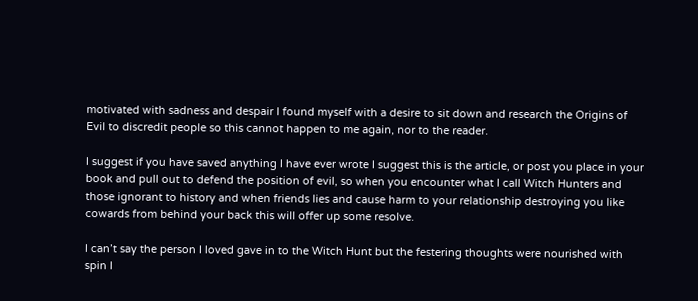motivated with sadness and despair I found myself with a desire to sit down and research the Origins of Evil to discredit people so this cannot happen to me again, nor to the reader.

I suggest if you have saved anything I have ever wrote I suggest this is the article, or post you place in your book and pull out to defend the position of evil, so when you encounter what I call Witch Hunters and those ignorant to history and when friends lies and cause harm to your relationship destroying you like cowards from behind your back this will offer up some resolve.

I can’t say the person I loved gave in to the Witch Hunt but the festering thoughts were nourished with spin I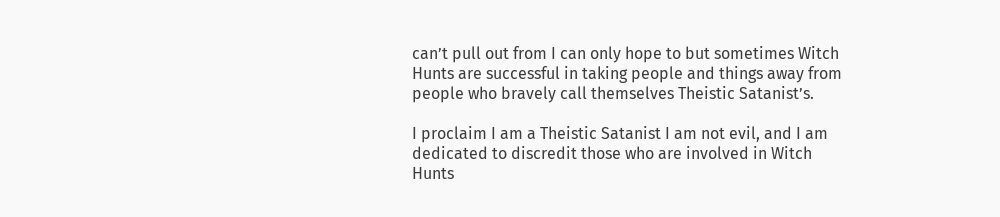can’t pull out from I can only hope to but sometimes Witch Hunts are successful in taking people and things away from people who bravely call themselves Theistic Satanist’s.

I proclaim I am a Theistic Satanist I am not evil, and I am dedicated to discredit those who are involved in Witch Hunts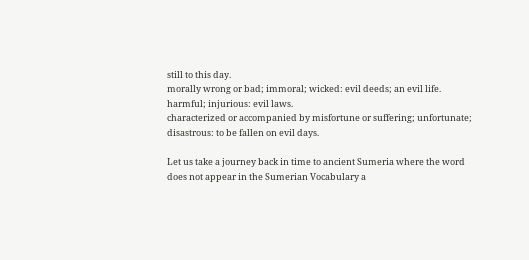still to this day.
morally wrong or bad; immoral; wicked: evil deeds; an evil life.
harmful; injurious: evil laws.
characterized or accompanied by misfortune or suffering; unfortunate; disastrous: to be fallen on evil days.

Let us take a journey back in time to ancient Sumeria where the word does not appear in the Sumerian Vocabulary a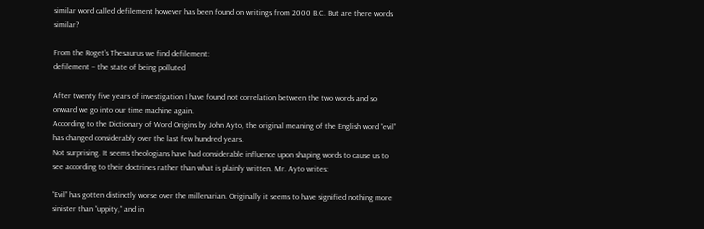similar word called defilement however has been found on writings from 2000 B.C. But are there words similar?

From the Roget’s Thesaurus we find defilement:
defilement – the state of being polluted

After twenty five years of investigation I have found not correlation between the two words and so onward we go into our time machine again.
According to the Dictionary of Word Origins by John Ayto, the original meaning of the English word “evil” has changed considerably over the last few hundred years.
Not surprising. It seems theologians have had considerable influence upon shaping words to cause us to see according to their doctrines rather than what is plainly written. Mr. Ayto writes:

“Evil” has gotten distinctly worse over the millenarian. Originally it seems to have signified nothing more sinister than “uppity,” and in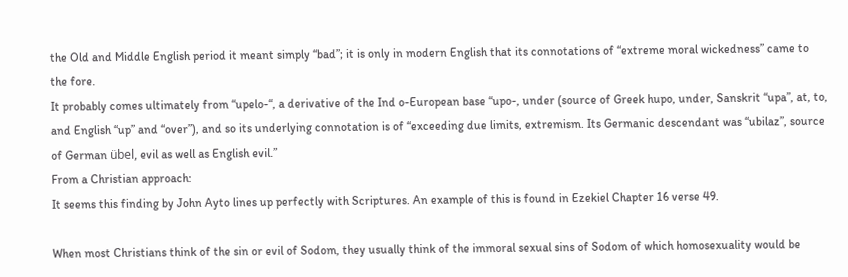the Old and Middle English period it meant simply “bad”; it is only in modern English that its connotations of “extreme moral wickedness” came to the fore.
It probably comes ultimately from “upelo-“, a derivative of the Ind o-European base “upo-, under (source of Greek hupo, under, Sanskrit “upa”, at, to, and English “up” and “over”), and so its underlying connotation is of “exceeding due limits, extremism. Its Germanic descendant was “ubilaz”, source of German übel, evil as well as English evil.”
From a Christian approach:
It seems this finding by John Ayto lines up perfectly with Scriptures. An example of this is found in Ezekiel Chapter 16 verse 49.

When most Christians think of the sin or evil of Sodom, they usually think of the immoral sexual sins of Sodom of which homosexuality would be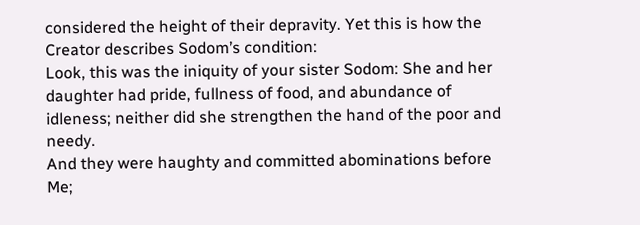considered the height of their depravity. Yet this is how the Creator describes Sodom’s condition:
Look, this was the iniquity of your sister Sodom: She and her daughter had pride, fullness of food, and abundance of idleness; neither did she strengthen the hand of the poor and needy.
And they were haughty and committed abominations before Me;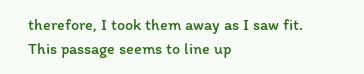therefore, I took them away as I saw fit.
This passage seems to line up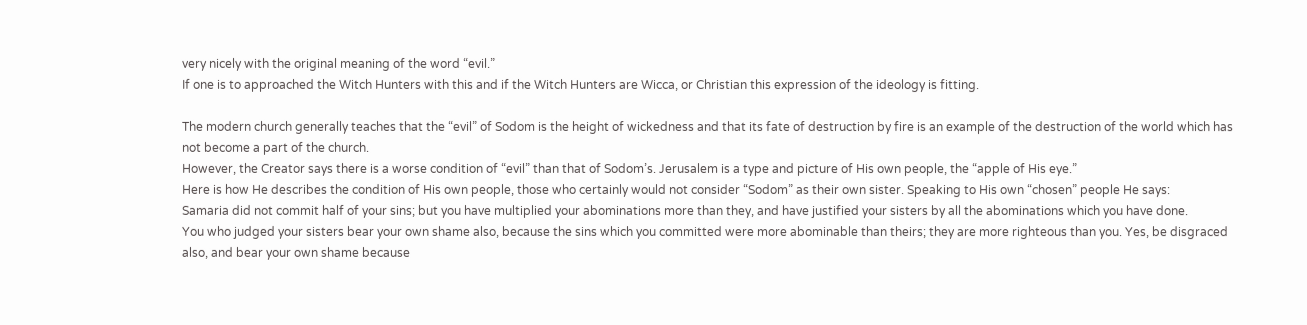very nicely with the original meaning of the word “evil.”
If one is to approached the Witch Hunters with this and if the Witch Hunters are Wicca, or Christian this expression of the ideology is fitting.

The modern church generally teaches that the “evil” of Sodom is the height of wickedness and that its fate of destruction by fire is an example of the destruction of the world which has not become a part of the church.
However, the Creator says there is a worse condition of “evil” than that of Sodom’s. Jerusalem is a type and picture of His own people, the “apple of His eye.”
Here is how He describes the condition of His own people, those who certainly would not consider “Sodom” as their own sister. Speaking to His own “chosen” people He says:
Samaria did not commit half of your sins; but you have multiplied your abominations more than they, and have justified your sisters by all the abominations which you have done.
You who judged your sisters bear your own shame also, because the sins which you committed were more abominable than theirs; they are more righteous than you. Yes, be disgraced also, and bear your own shame because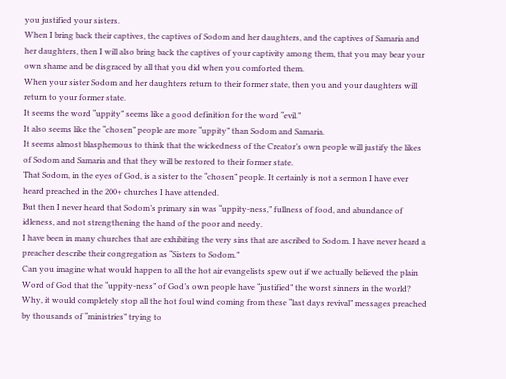you justified your sisters.
When I bring back their captives, the captives of Sodom and her daughters, and the captives of Samaria and her daughters, then I will also bring back the captives of your captivity among them, that you may bear your own shame and be disgraced by all that you did when you comforted them.
When your sister Sodom and her daughters return to their former state, then you and your daughters will return to your former state.
It seems the word “uppity” seems like a good definition for the word “evil.”
It also seems like the “chosen” people are more “uppity” than Sodom and Samaria.
It seems almost blasphemous to think that the wickedness of the Creator’s own people will justify the likes of Sodom and Samaria and that they will be restored to their former state.
That Sodom, in the eyes of God, is a sister to the “chosen” people. It certainly is not a sermon I have ever heard preached in the 200+ churches I have attended.
But then I never heard that Sodom’s primary sin was “uppity-ness,” fullness of food, and abundance of idleness, and not strengthening the hand of the poor and needy.
I have been in many churches that are exhibiting the very sins that are ascribed to Sodom. I have never heard a preacher describe their congregation as “Sisters to Sodom.”
Can you imagine what would happen to all the hot air evangelists spew out if we actually believed the plain Word of God that the “uppity-ness” of God’s own people have “justified” the worst sinners in the world?
Why, it would completely stop all the hot foul wind coming from these “last days revival” messages preached by thousands of “ministries” trying to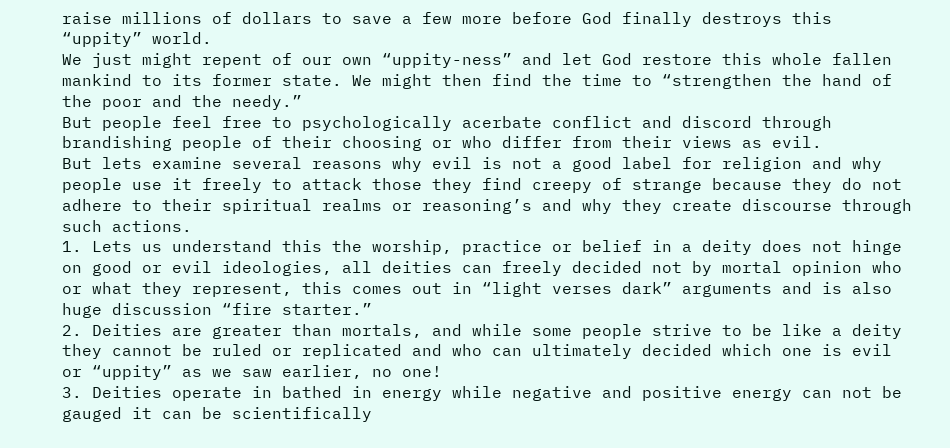raise millions of dollars to save a few more before God finally destroys this “uppity” world.
We just might repent of our own “uppity-ness” and let God restore this whole fallen mankind to its former state. We might then find the time to “strengthen the hand of the poor and the needy.”
But people feel free to psychologically acerbate conflict and discord through brandishing people of their choosing or who differ from their views as evil.
But lets examine several reasons why evil is not a good label for religion and why people use it freely to attack those they find creepy of strange because they do not adhere to their spiritual realms or reasoning’s and why they create discourse through such actions.
1. Lets us understand this the worship, practice or belief in a deity does not hinge on good or evil ideologies, all deities can freely decided not by mortal opinion who or what they represent, this comes out in “light verses dark” arguments and is also huge discussion “fire starter.”
2. Deities are greater than mortals, and while some people strive to be like a deity they cannot be ruled or replicated and who can ultimately decided which one is evil or “uppity” as we saw earlier, no one!
3. Deities operate in bathed in energy while negative and positive energy can not be gauged it can be scientifically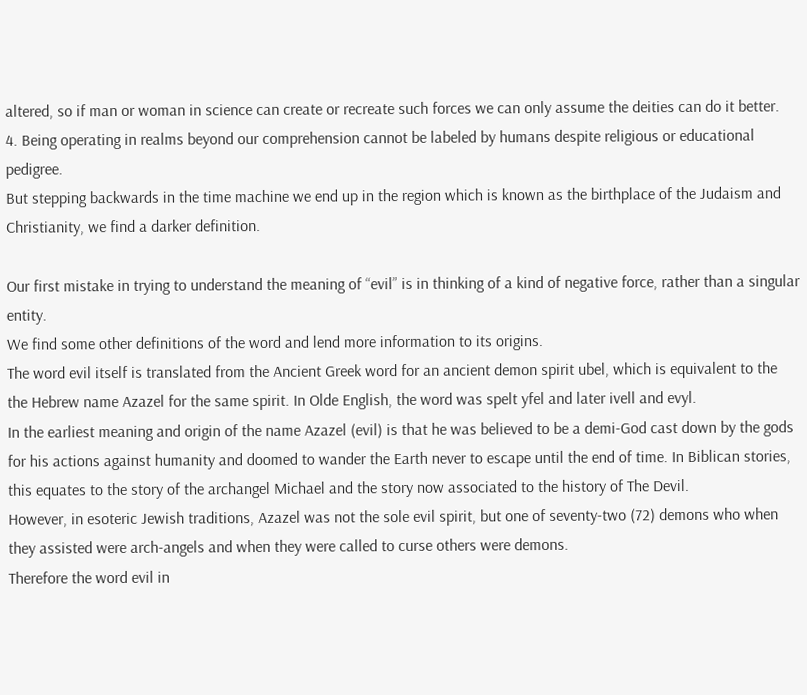altered, so if man or woman in science can create or recreate such forces we can only assume the deities can do it better.
4. Being operating in realms beyond our comprehension cannot be labeled by humans despite religious or educational pedigree.
But stepping backwards in the time machine we end up in the region which is known as the birthplace of the Judaism and Christianity, we find a darker definition.

Our first mistake in trying to understand the meaning of “evil” is in thinking of a kind of negative force, rather than a singular entity.
We find some other definitions of the word and lend more information to its origins.
The word evil itself is translated from the Ancient Greek word for an ancient demon spirit ubel, which is equivalent to the the Hebrew name Azazel for the same spirit. In Olde English, the word was spelt yfel and later ivell and evyl.
In the earliest meaning and origin of the name Azazel (evil) is that he was believed to be a demi-God cast down by the gods for his actions against humanity and doomed to wander the Earth never to escape until the end of time. In Biblican stories, this equates to the story of the archangel Michael and the story now associated to the history of The Devil.
However, in esoteric Jewish traditions, Azazel was not the sole evil spirit, but one of seventy-two (72) demons who when they assisted were arch-angels and when they were called to curse others were demons.
Therefore the word evil in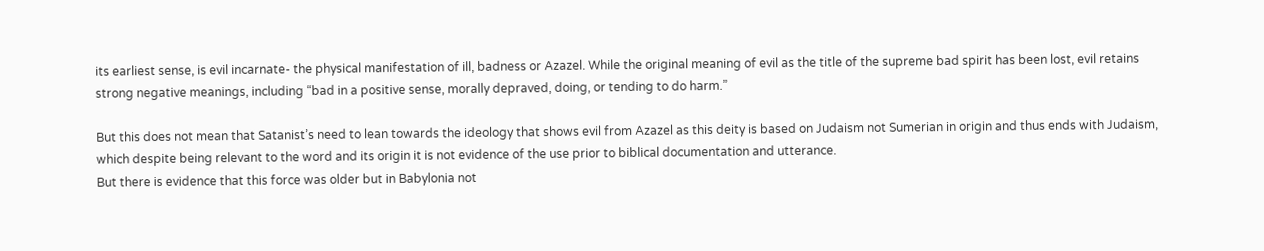its earliest sense, is evil incarnate- the physical manifestation of ill, badness or Azazel. While the original meaning of evil as the title of the supreme bad spirit has been lost, evil retains strong negative meanings, including “bad in a positive sense, morally depraved, doing, or tending to do harm.”

But this does not mean that Satanist’s need to lean towards the ideology that shows evil from Azazel as this deity is based on Judaism not Sumerian in origin and thus ends with Judaism, which despite being relevant to the word and its origin it is not evidence of the use prior to biblical documentation and utterance.
But there is evidence that this force was older but in Babylonia not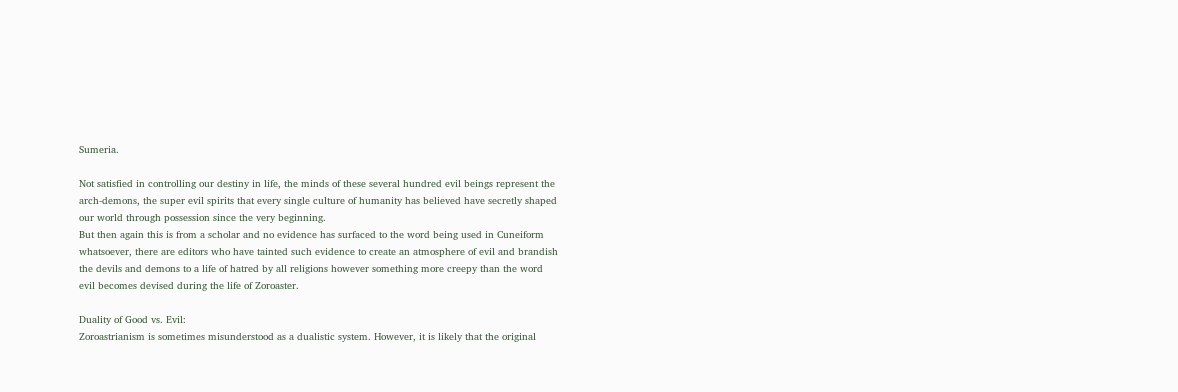Sumeria.

Not satisfied in controlling our destiny in life, the minds of these several hundred evil beings represent the arch-demons, the super evil spirits that every single culture of humanity has believed have secretly shaped our world through possession since the very beginning.
But then again this is from a scholar and no evidence has surfaced to the word being used in Cuneiform whatsoever, there are editors who have tainted such evidence to create an atmosphere of evil and brandish the devils and demons to a life of hatred by all religions however something more creepy than the word evil becomes devised during the life of Zoroaster.

Duality of Good vs. Evil:
Zoroastrianism is sometimes misunderstood as a dualistic system. However, it is likely that the original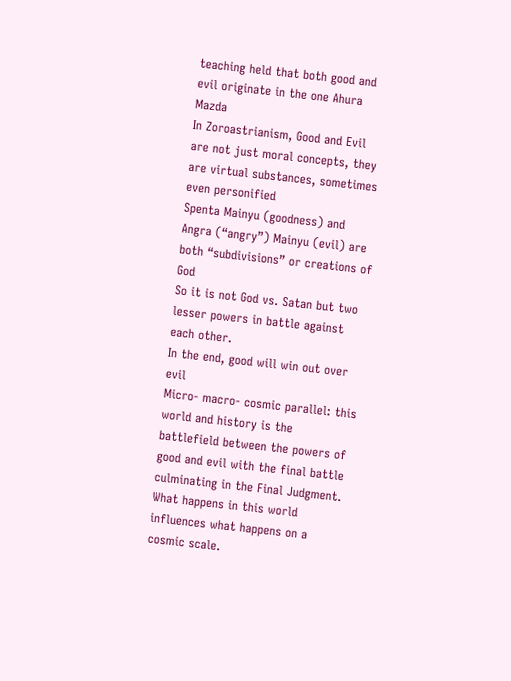teaching held that both good and evil originate in the one Ahura Mazda
In Zoroastrianism, Good and Evil are not just moral concepts, they are virtual substances, sometimes even personified
Spenta Mainyu (goodness) and Angra (“angry”) Mainyu (evil) are both “subdivisions” or creations of God
So it is not God vs. Satan but two lesser powers in battle against each other.
In the end, good will win out over evil
Micro- macro- cosmic parallel: this world and history is the battlefield between the powers of good and evil with the final battle culminating in the Final Judgment. What happens in this world influences what happens on a cosmic scale.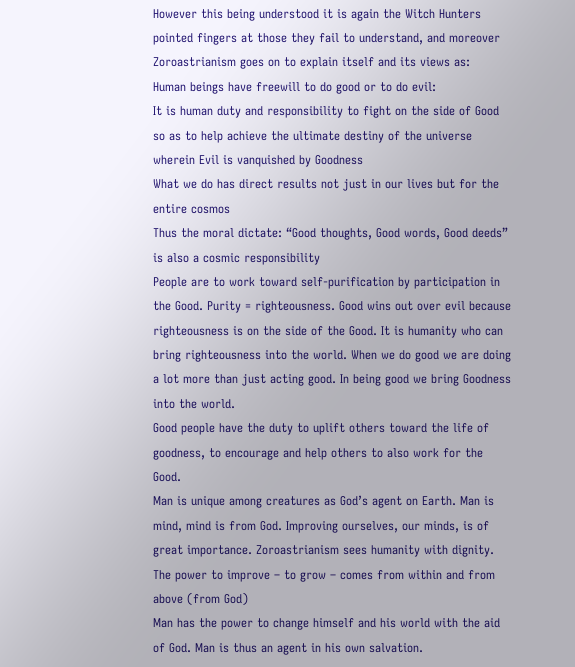However this being understood it is again the Witch Hunters pointed fingers at those they fail to understand, and moreover Zoroastrianism goes on to explain itself and its views as:
Human beings have freewill to do good or to do evil:
It is human duty and responsibility to fight on the side of Good so as to help achieve the ultimate destiny of the universe wherein Evil is vanquished by Goodness
What we do has direct results not just in our lives but for the entire cosmos
Thus the moral dictate: “Good thoughts, Good words, Good deeds” is also a cosmic responsibility
People are to work toward self-purification by participation in the Good. Purity = righteousness. Good wins out over evil because righteousness is on the side of the Good. It is humanity who can bring righteousness into the world. When we do good we are doing a lot more than just acting good. In being good we bring Goodness into the world.
Good people have the duty to uplift others toward the life of goodness, to encourage and help others to also work for the Good.
Man is unique among creatures as God’s agent on Earth. Man is mind, mind is from God. Improving ourselves, our minds, is of great importance. Zoroastrianism sees humanity with dignity. The power to improve – to grow – comes from within and from above (from God)
Man has the power to change himself and his world with the aid of God. Man is thus an agent in his own salvation.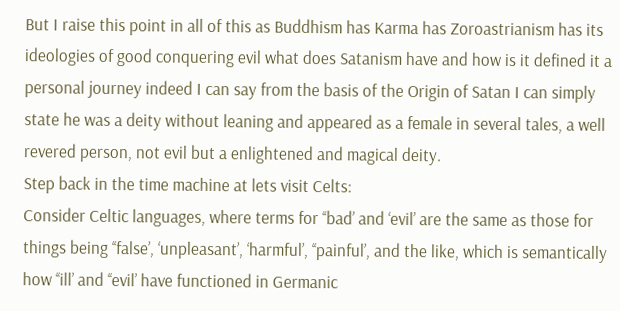But I raise this point in all of this as Buddhism has Karma has Zoroastrianism has its ideologies of good conquering evil what does Satanism have and how is it defined it a personal journey indeed I can say from the basis of the Origin of Satan I can simply state he was a deity without leaning and appeared as a female in several tales, a well revered person, not evil but a enlightened and magical deity.
Step back in the time machine at lets visit Celts:
Consider Celtic languages, where terms for ‘‘bad’ and ‘evil’ are the same as those for things being ‘‘false’, ‘unpleasant’, ‘harmful’, ‘‘painful’, and the like, which is semantically how ‘‘ill’ and ‘‘evil’ have functioned in Germanic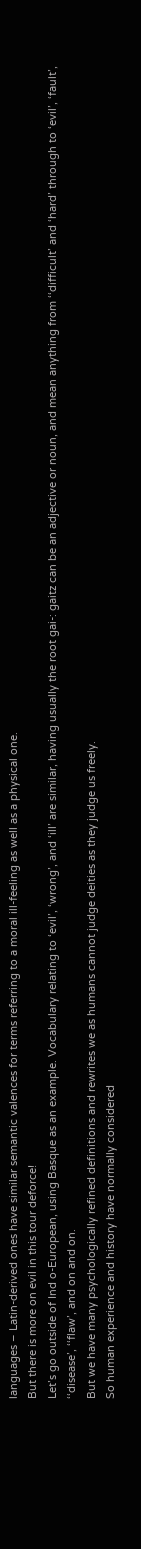languages – Latin-derived ones have similar semantic valences for terms referring to a moral ill-feeling as well as a physical one.
But there is more on evil in this tour deforce!
Let’s go outside of Ind o-European, using Basque as an example. Vocabulary relating to ‘evil’, ‘wrong’, and ‘ill’ are similar, having usually the root gai-: gaitz can be an adjective or noun, and mean anything from ‘‘difficult’ and ‘hard’ through to ‘evil’, ‘fault’, ‘‘disease’, ‘‘flaw’, and on and on.
But we have many psychologically refined definitions and rewrites we as humans cannot judge deities as they judge us freely.
So human experience and history have normally considered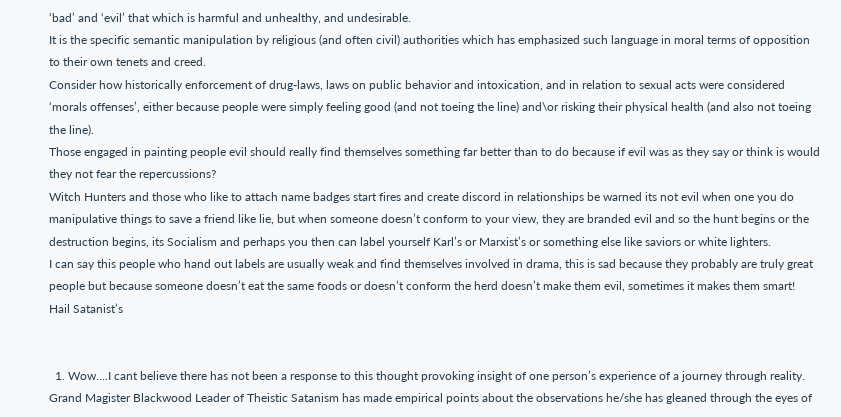‘bad’ and ‘evil’ that which is harmful and unhealthy, and undesirable.
It is the specific semantic manipulation by religious (and often civil) authorities which has emphasized such language in moral terms of opposition to their own tenets and creed.
Consider how historically enforcement of drug-laws, laws on public behavior and intoxication, and in relation to sexual acts were considered ‘morals offenses’, either because people were simply feeling good (and not toeing the line) and\or risking their physical health (and also not toeing the line).
Those engaged in painting people evil should really find themselves something far better than to do because if evil was as they say or think is would they not fear the repercussions?
Witch Hunters and those who like to attach name badges start fires and create discord in relationships be warned its not evil when one you do manipulative things to save a friend like lie, but when someone doesn’t conform to your view, they are branded evil and so the hunt begins or the destruction begins, its Socialism and perhaps you then can label yourself Karl’s or Marxist’s or something else like saviors or white lighters.
I can say this people who hand out labels are usually weak and find themselves involved in drama, this is sad because they probably are truly great people but because someone doesn’t eat the same foods or doesn’t conform the herd doesn’t make them evil, sometimes it makes them smart!
Hail Satanist’s


  1. Wow….I cant believe there has not been a response to this thought provoking insight of one person’s experience of a journey through reality. Grand Magister Blackwood Leader of Theistic Satanism has made empirical points about the observations he/she has gleaned through the eyes of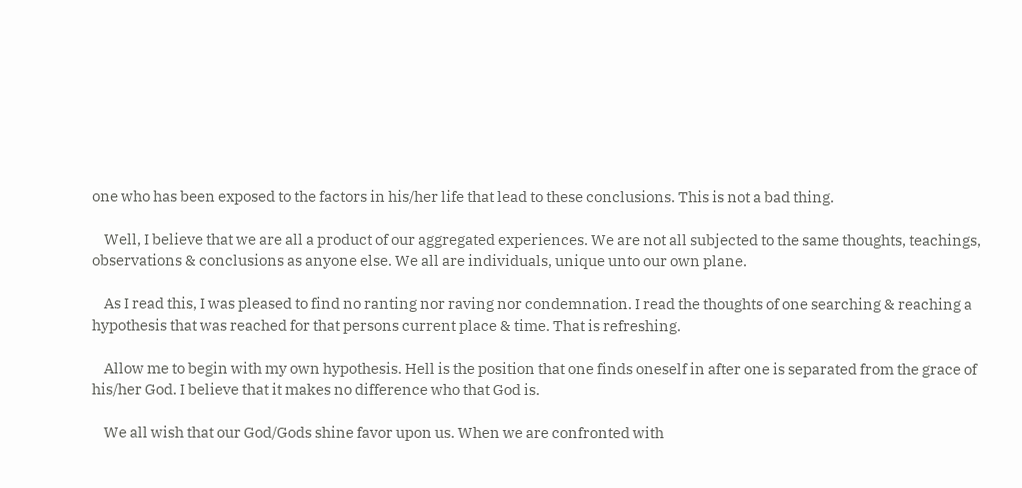one who has been exposed to the factors in his/her life that lead to these conclusions. This is not a bad thing.

    Well, I believe that we are all a product of our aggregated experiences. We are not all subjected to the same thoughts, teachings, observations & conclusions as anyone else. We all are individuals, unique unto our own plane.

    As I read this, I was pleased to find no ranting nor raving nor condemnation. I read the thoughts of one searching & reaching a hypothesis that was reached for that persons current place & time. That is refreshing.

    Allow me to begin with my own hypothesis. Hell is the position that one finds oneself in after one is separated from the grace of his/her God. I believe that it makes no difference who that God is.

    We all wish that our God/Gods shine favor upon us. When we are confronted with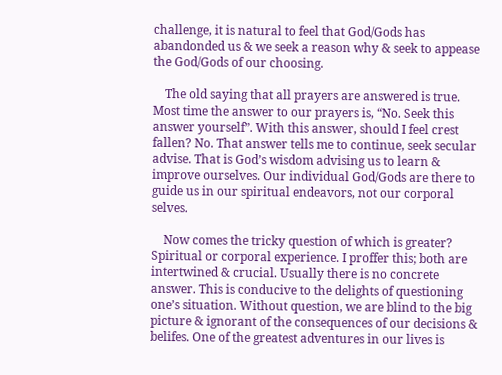challenge, it is natural to feel that God/Gods has abandonded us & we seek a reason why & seek to appease the God/Gods of our choosing.

    The old saying that all prayers are answered is true. Most time the answer to our prayers is, “No. Seek this answer yourself”. With this answer, should I feel crest fallen? No. That answer tells me to continue, seek secular advise. That is God’s wisdom advising us to learn & improve ourselves. Our individual God/Gods are there to guide us in our spiritual endeavors, not our corporal selves.

    Now comes the tricky question of which is greater? Spiritual or corporal experience. I proffer this; both are intertwined & crucial. Usually there is no concrete answer. This is conducive to the delights of questioning one’s situation. Without question, we are blind to the big picture & ignorant of the consequences of our decisions & belifes. One of the greatest adventures in our lives is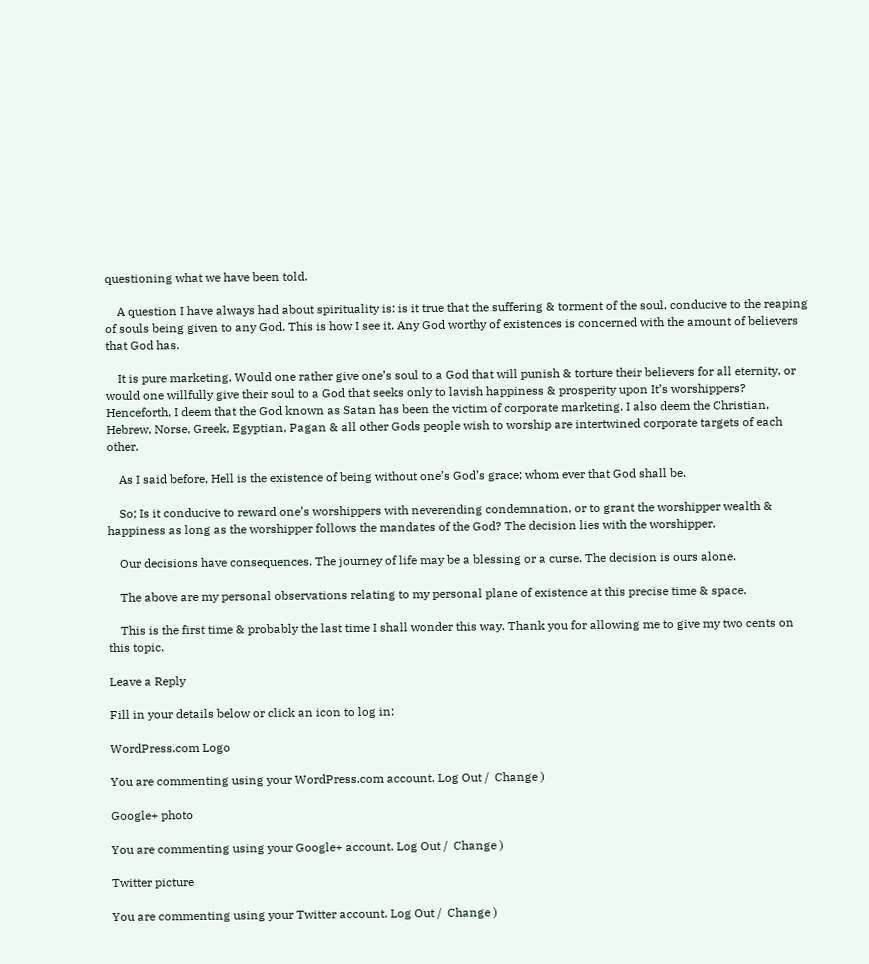questioning what we have been told.

    A question I have always had about spirituality is: is it true that the suffering & torment of the soul, conducive to the reaping of souls being given to any God. This is how I see it. Any God worthy of existences is concerned with the amount of believers that God has.

    It is pure marketing. Would one rather give one’s soul to a God that will punish & torture their believers for all eternity, or would one willfully give their soul to a God that seeks only to lavish happiness & prosperity upon It’s worshippers? Henceforth, I deem that the God known as Satan has been the victim of corporate marketing. I also deem the Christian, Hebrew, Norse, Greek, Egyptian, Pagan & all other Gods people wish to worship are intertwined corporate targets of each other.

    As I said before, Hell is the existence of being without one’s God’s grace; whom ever that God shall be.

    So; Is it conducive to reward one’s worshippers with neverending condemnation, or to grant the worshipper wealth & happiness as long as the worshipper follows the mandates of the God? The decision lies with the worshipper.

    Our decisions have consequences. The journey of life may be a blessing or a curse. The decision is ours alone.

    The above are my personal observations relating to my personal plane of existence at this precise time & space.

    This is the first time & probably the last time I shall wonder this way. Thank you for allowing me to give my two cents on this topic.

Leave a Reply

Fill in your details below or click an icon to log in:

WordPress.com Logo

You are commenting using your WordPress.com account. Log Out /  Change )

Google+ photo

You are commenting using your Google+ account. Log Out /  Change )

Twitter picture

You are commenting using your Twitter account. Log Out /  Change )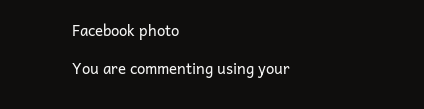Facebook photo

You are commenting using your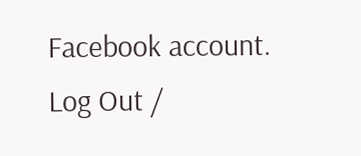Facebook account. Log Out /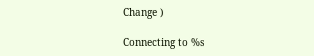Change )

Connecting to %s